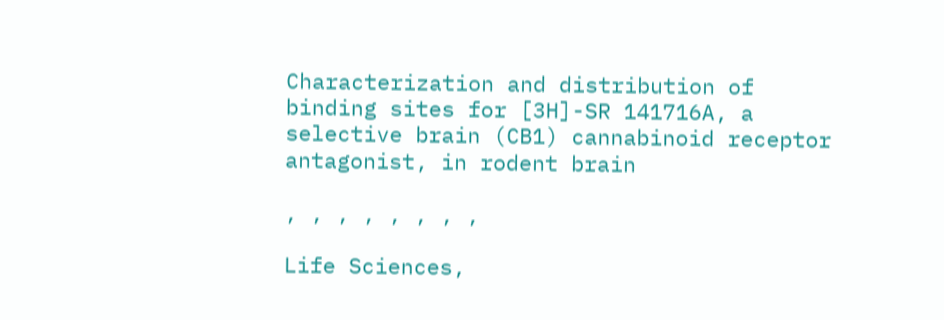Characterization and distribution of binding sites for [3H]-SR 141716A, a selective brain (CB1) cannabinoid receptor antagonist, in rodent brain

, , , , , , , ,

Life Sciences,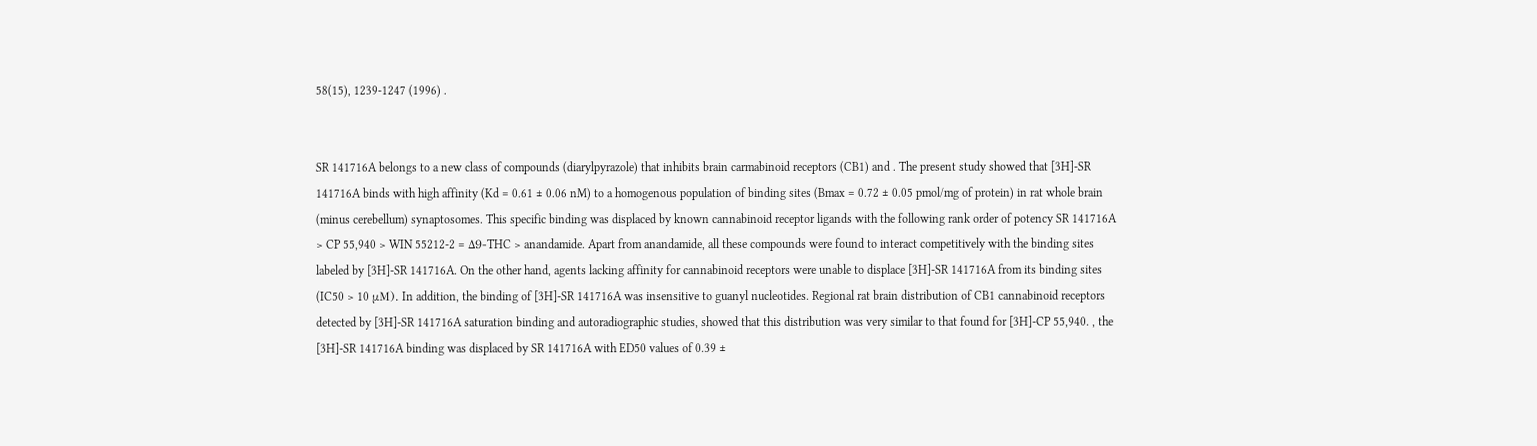58(15), 1239-1247 (1996) .


SR 141716A belongs to a new class of compounds (diarylpyrazole) that inhibits brain carmabinoid receptors (CB1) and . The present study showed that [3H]-SR 141716A binds with high affinity (Kd = 0.61 ± 0.06 nM) to a homogenous population of binding sites (Bmax = 0.72 ± 0.05 pmol/mg of protein) in rat whole brain (minus cerebellum) synaptosomes. This specific binding was displaced by known cannabinoid receptor ligands with the following rank order of potency SR 141716A > CP 55,940 > WIN 55212-2 = Δ9-THC > anandamide. Apart from anandamide, all these compounds were found to interact competitively with the binding sites labeled by [3H]-SR 141716A. On the other hand, agents lacking affinity for cannabinoid receptors were unable to displace [3H]-SR 141716A from its binding sites (IC50 > 10 μM). In addition, the binding of [3H]-SR 141716A was insensitive to guanyl nucleotides. Regional rat brain distribution of CB1 cannabinoid receptors detected by [3H]-SR 141716A saturation binding and autoradiographic studies, showed that this distribution was very similar to that found for [3H]-CP 55,940. , the [3H]-SR 141716A binding was displaced by SR 141716A with ED50 values of 0.39 ±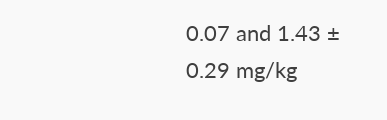0.07 and 1.43 ± 0.29 mg/kg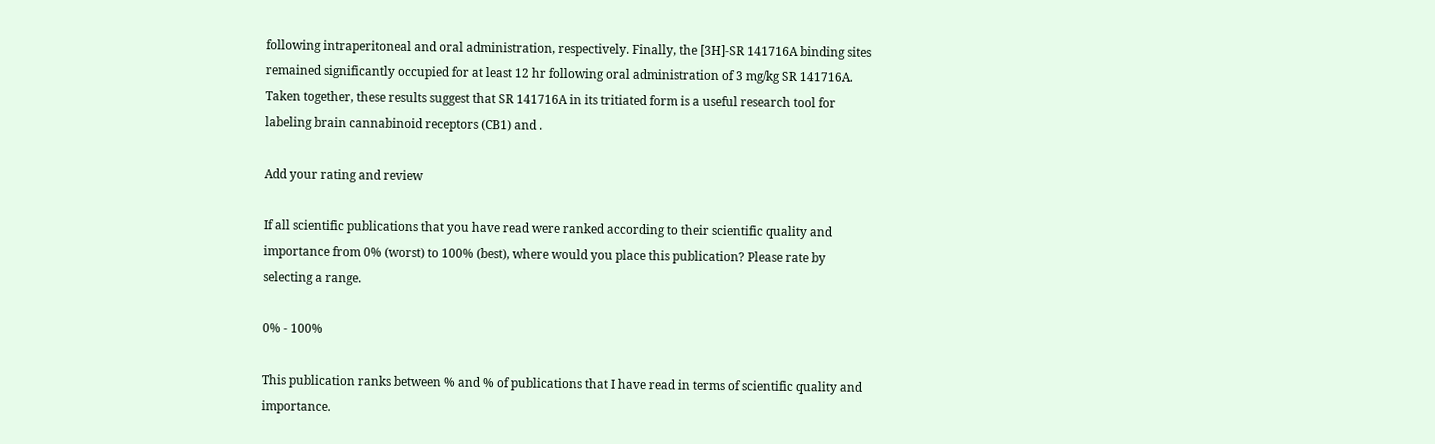following intraperitoneal and oral administration, respectively. Finally, the [3H]-SR 141716A binding sites remained significantly occupied for at least 12 hr following oral administration of 3 mg/kg SR 141716A. Taken together, these results suggest that SR 141716A in its tritiated form is a useful research tool for labeling brain cannabinoid receptors (CB1) and .

Add your rating and review

If all scientific publications that you have read were ranked according to their scientific quality and importance from 0% (worst) to 100% (best), where would you place this publication? Please rate by selecting a range.

0% - 100%

This publication ranks between % and % of publications that I have read in terms of scientific quality and importance.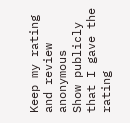Keep my rating and review anonymous
Show publicly that I gave the rating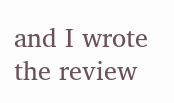and I wrote the review